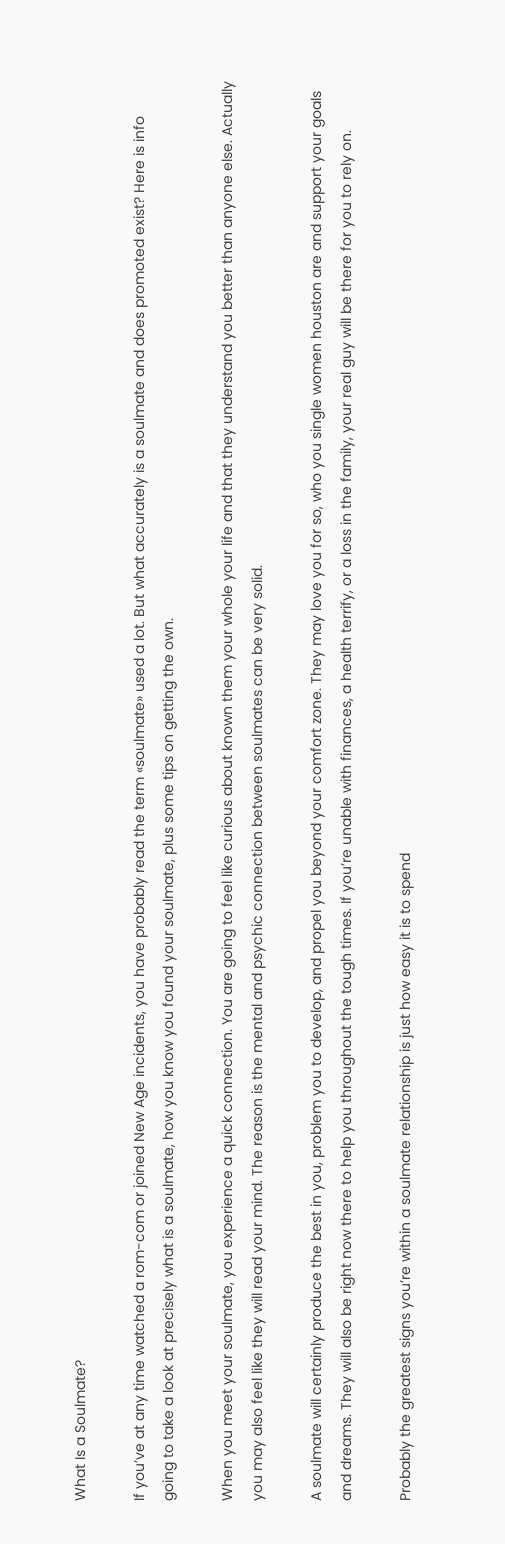What Is a Soulmate?

If you’ve at any time watched a rom-com or joined New Age incidents, you have probably read the term «soulmate» used a lot. But what accurately is a soulmate and does promoted exist? Here is info going to take a look at precisely what is a soulmate, how you know you found your soulmate, plus some tips on getting the own.

When you meet your soulmate, you experience a quick connection. You are going to feel like curious about known them your whole your life and that they understand you better than anyone else. Actually you may also feel like they will read your mind. The reason is the mental and psychic connection between soulmates can be very solid.

A soulmate will certainly produce the best in you, problem you to develop, and propel you beyond your comfort zone. They may love you for so, who you single women houston are and support your goals and dreams. They will also be right now there to help you throughout the tough times. If you’re unable with finances, a health terrify, or a loss in the family, your real guy will be there for you to rely on.

Probably the greatest signs you’re within a soulmate relationship is just how easy it is to spend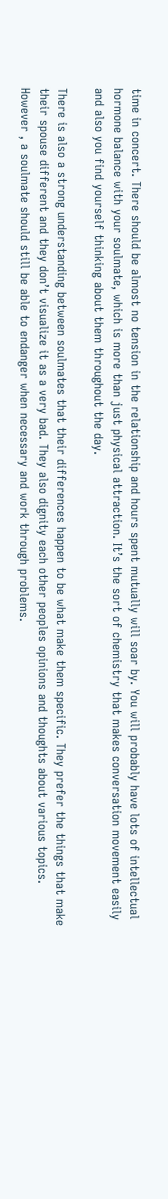time in concert. There should be almost no tension in the relationship and hours spent mutually will soar by. You will probably have lots of intellectual hormone balance with your soulmate, which is more than just physical attraction. It’s the sort of chemistry that makes conversation movement easily and also you find yourself thinking about them throughout the day.

There is also a strong understanding between soulmates that their differences happen to be what make them specific. They prefer the things that make their spouse different and they don’t visualize it as a very bad. They also dignity each other peoples opinions and thoughts about various topics. However , a soulmate should still be able to endanger when necessary and work through problems.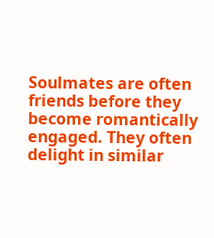Soulmates are often friends before they become romantically engaged. They often delight in similar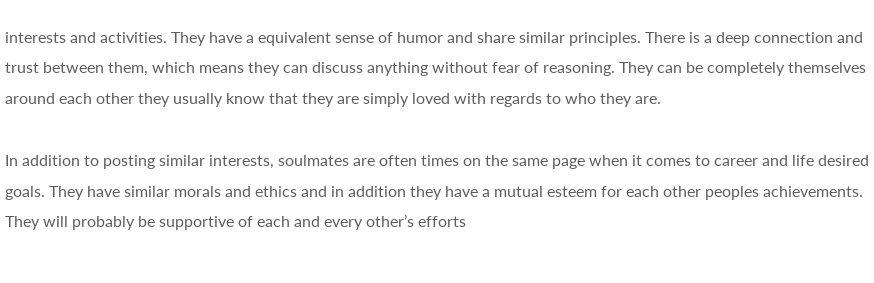interests and activities. They have a equivalent sense of humor and share similar principles. There is a deep connection and trust between them, which means they can discuss anything without fear of reasoning. They can be completely themselves around each other they usually know that they are simply loved with regards to who they are.

In addition to posting similar interests, soulmates are often times on the same page when it comes to career and life desired goals. They have similar morals and ethics and in addition they have a mutual esteem for each other peoples achievements. They will probably be supportive of each and every other’s efforts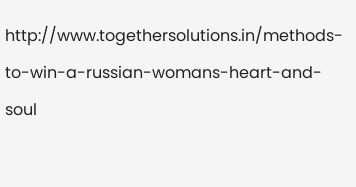http://www.togethersolutions.in/methods-to-win-a-russian-womans-heart-and-soul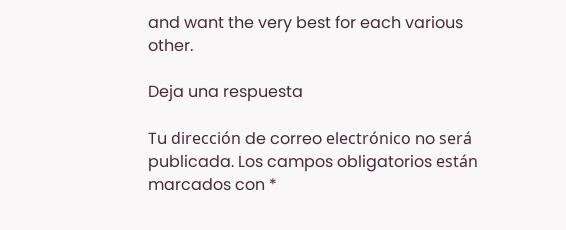and want the very best for each various other.

Deja una respuesta

Tu dirección de correo electrónico no será publicada. Los campos obligatorios están marcados con *